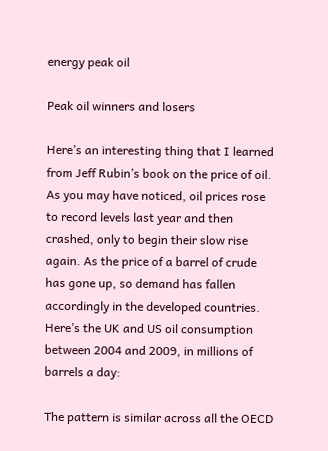energy peak oil

Peak oil winners and losers

Here’s an interesting thing that I learned from Jeff Rubin’s book on the price of oil. As you may have noticed, oil prices rose to record levels last year and then crashed, only to begin their slow rise again. As the price of a barrel of crude has gone up, so demand has fallen accordingly in the developed countries. Here’s the UK and US oil consumption between 2004 and 2009, in millions of barrels a day:

The pattern is similar across all the OECD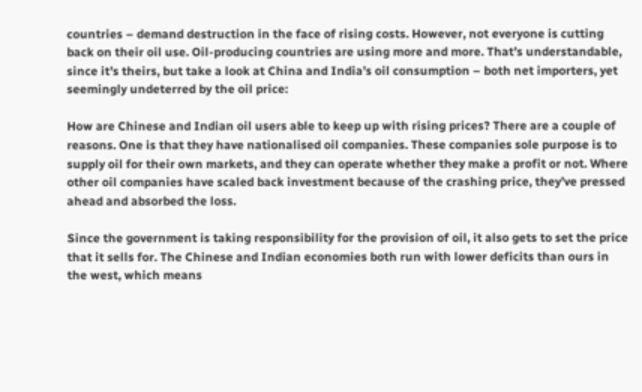countries – demand destruction in the face of rising costs. However, not everyone is cutting back on their oil use. Oil-producing countries are using more and more. That’s understandable, since it’s theirs, but take a look at China and India’s oil consumption – both net importers, yet seemingly undeterred by the oil price:

How are Chinese and Indian oil users able to keep up with rising prices? There are a couple of reasons. One is that they have nationalised oil companies. These companies sole purpose is to supply oil for their own markets, and they can operate whether they make a profit or not. Where other oil companies have scaled back investment because of the crashing price, they’ve pressed ahead and absorbed the loss.

Since the government is taking responsibility for the provision of oil, it also gets to set the price that it sells for. The Chinese and Indian economies both run with lower deficits than ours in the west, which means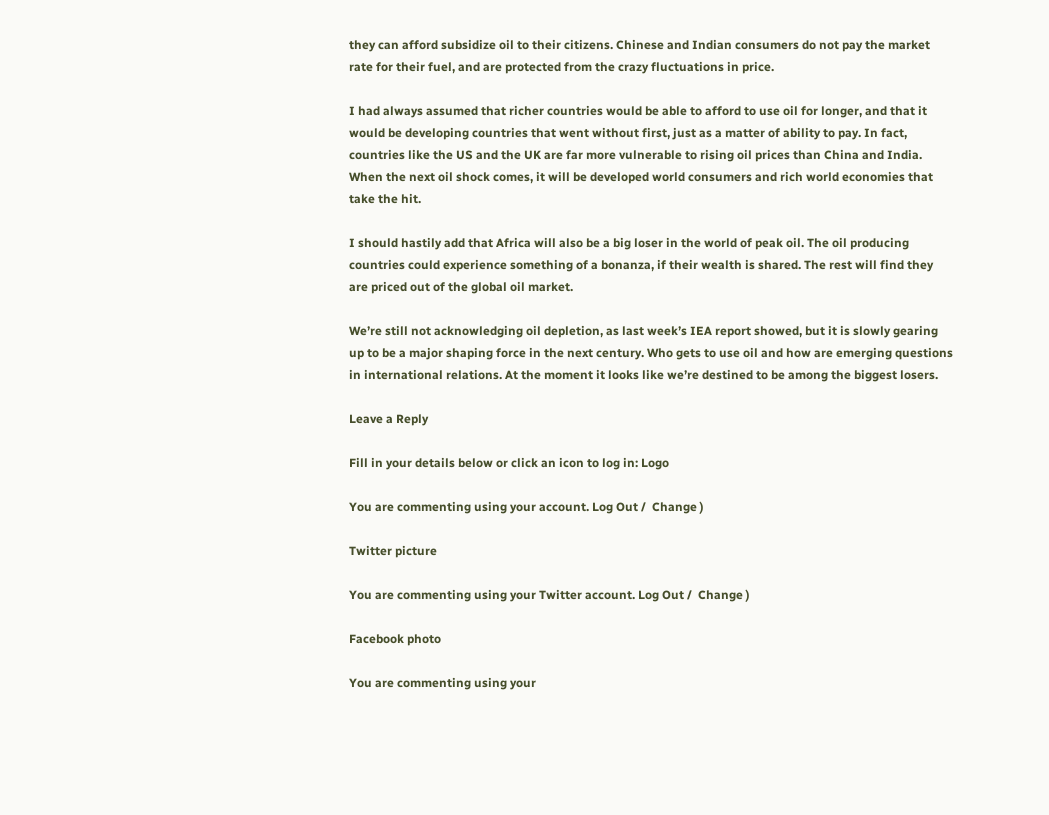they can afford subsidize oil to their citizens. Chinese and Indian consumers do not pay the market rate for their fuel, and are protected from the crazy fluctuations in price.

I had always assumed that richer countries would be able to afford to use oil for longer, and that it would be developing countries that went without first, just as a matter of ability to pay. In fact, countries like the US and the UK are far more vulnerable to rising oil prices than China and India. When the next oil shock comes, it will be developed world consumers and rich world economies that take the hit.

I should hastily add that Africa will also be a big loser in the world of peak oil. The oil producing countries could experience something of a bonanza, if their wealth is shared. The rest will find they are priced out of the global oil market.

We’re still not acknowledging oil depletion, as last week’s IEA report showed, but it is slowly gearing up to be a major shaping force in the next century. Who gets to use oil and how are emerging questions in international relations. At the moment it looks like we’re destined to be among the biggest losers.

Leave a Reply

Fill in your details below or click an icon to log in: Logo

You are commenting using your account. Log Out /  Change )

Twitter picture

You are commenting using your Twitter account. Log Out /  Change )

Facebook photo

You are commenting using your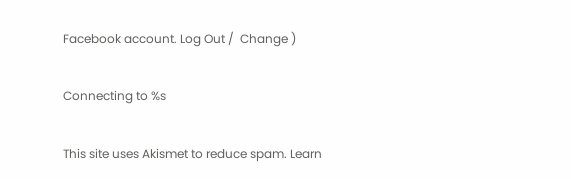Facebook account. Log Out /  Change )

Connecting to %s

This site uses Akismet to reduce spam. Learn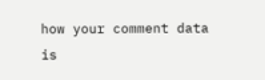how your comment data is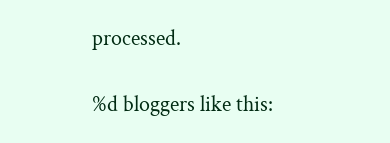processed.

%d bloggers like this: